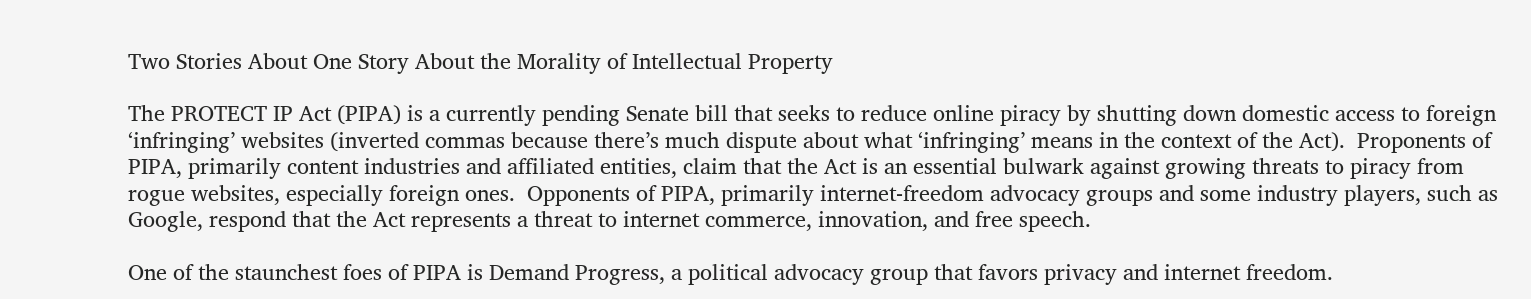Two Stories About One Story About the Morality of Intellectual Property

The PROTECT IP Act (PIPA) is a currently pending Senate bill that seeks to reduce online piracy by shutting down domestic access to foreign ‘infringing’ websites (inverted commas because there’s much dispute about what ‘infringing’ means in the context of the Act).  Proponents of PIPA, primarily content industries and affiliated entities, claim that the Act is an essential bulwark against growing threats to piracy from rogue websites, especially foreign ones.  Opponents of PIPA, primarily internet-freedom advocacy groups and some industry players, such as Google, respond that the Act represents a threat to internet commerce, innovation, and free speech.

One of the staunchest foes of PIPA is Demand Progress, a political advocacy group that favors privacy and internet freedom.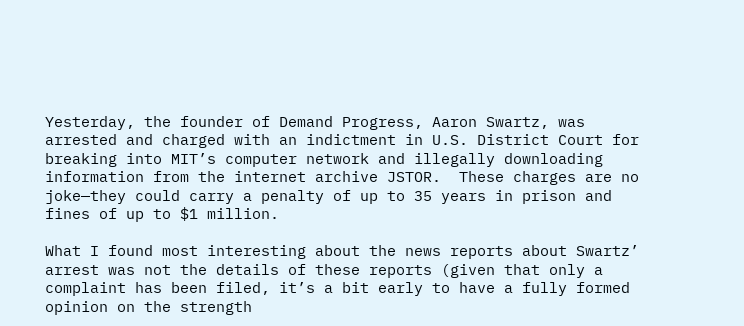Yesterday, the founder of Demand Progress, Aaron Swartz, was arrested and charged with an indictment in U.S. District Court for breaking into MIT’s computer network and illegally downloading information from the internet archive JSTOR.  These charges are no joke—they could carry a penalty of up to 35 years in prison and fines of up to $1 million.

What I found most interesting about the news reports about Swartz’ arrest was not the details of these reports (given that only a complaint has been filed, it’s a bit early to have a fully formed opinion on the strength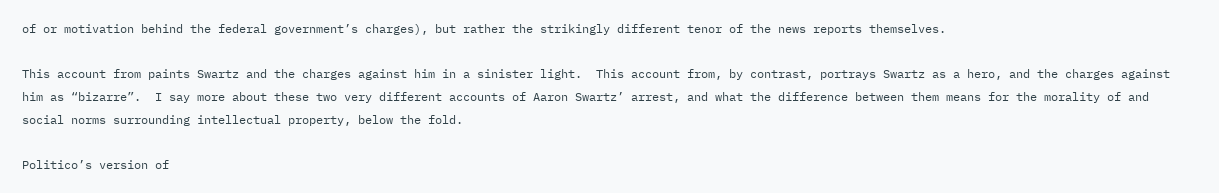of or motivation behind the federal government’s charges), but rather the strikingly different tenor of the news reports themselves.

This account from paints Swartz and the charges against him in a sinister light.  This account from, by contrast, portrays Swartz as a hero, and the charges against him as “bizarre”.  I say more about these two very different accounts of Aaron Swartz’ arrest, and what the difference between them means for the morality of and social norms surrounding intellectual property, below the fold.

Politico’s version of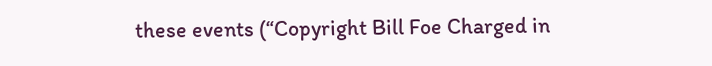these events (“Copyright Bill Foe Charged in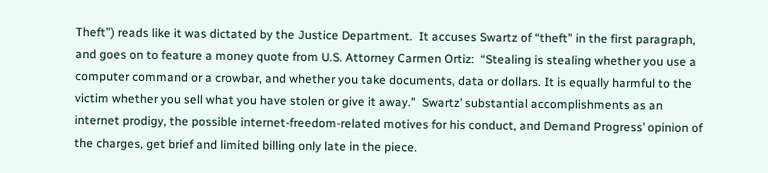Theft”) reads like it was dictated by the Justice Department.  It accuses Swartz of “theft” in the first paragraph, and goes on to feature a money quote from U.S. Attorney Carmen Ortiz:  “Stealing is stealing whether you use a computer command or a crowbar, and whether you take documents, data or dollars. It is equally harmful to the victim whether you sell what you have stolen or give it away.”  Swartz’ substantial accomplishments as an internet prodigy, the possible internet-freedom-related motives for his conduct, and Demand Progress’ opinion of the charges, get brief and limited billing only late in the piece.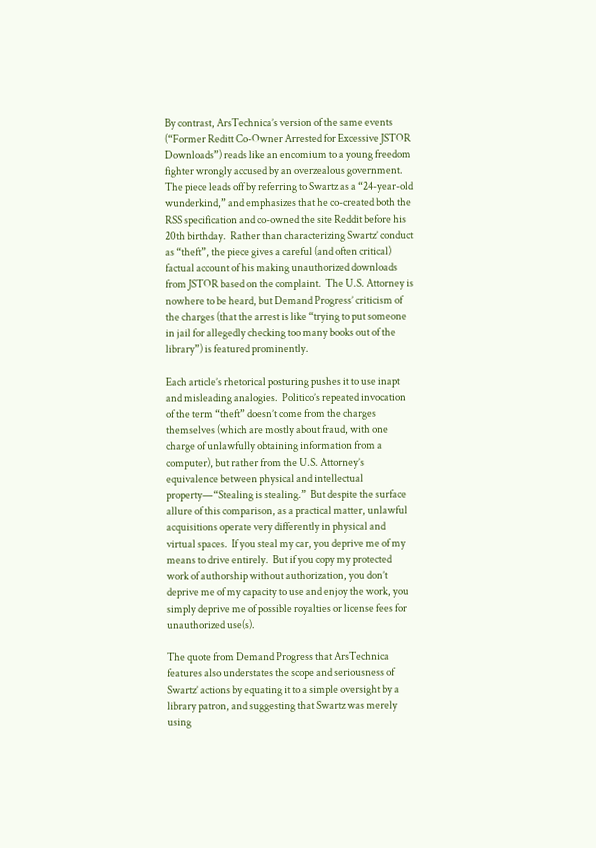By contrast, ArsTechnica’s version of the same events (“Former Reditt Co-Owner Arrested for Excessive JSTOR Downloads”) reads like an encomium to a young freedom fighter wrongly accused by an overzealous government.  The piece leads off by referring to Swartz as a “24-year-old wunderkind,” and emphasizes that he co-created both the RSS specification and co-owned the site Reddit before his 20th birthday.  Rather than characterizing Swartz’ conduct as “theft”, the piece gives a careful (and often critical) factual account of his making unauthorized downloads from JSTOR based on the complaint.  The U.S. Attorney is nowhere to be heard, but Demand Progress’ criticism of the charges (that the arrest is like “trying to put someone in jail for allegedly checking too many books out of the library”) is featured prominently.

Each article’s rhetorical posturing pushes it to use inapt and misleading analogies.  Politico’s repeated invocation of the term “theft” doesn’t come from the charges themselves (which are mostly about fraud, with one charge of unlawfully obtaining information from a computer), but rather from the U.S. Attorney’s equivalence between physical and intellectual property—“Stealing is stealing.”  But despite the surface allure of this comparison, as a practical matter, unlawful acquisitions operate very differently in physical and virtual spaces.  If you steal my car, you deprive me of my means to drive entirely.  But if you copy my protected work of authorship without authorization, you don’t deprive me of my capacity to use and enjoy the work, you simply deprive me of possible royalties or license fees for unauthorized use(s).

The quote from Demand Progress that ArsTechnica features also understates the scope and seriousness of Swartz’ actions by equating it to a simple oversight by a library patron, and suggesting that Swartz was merely using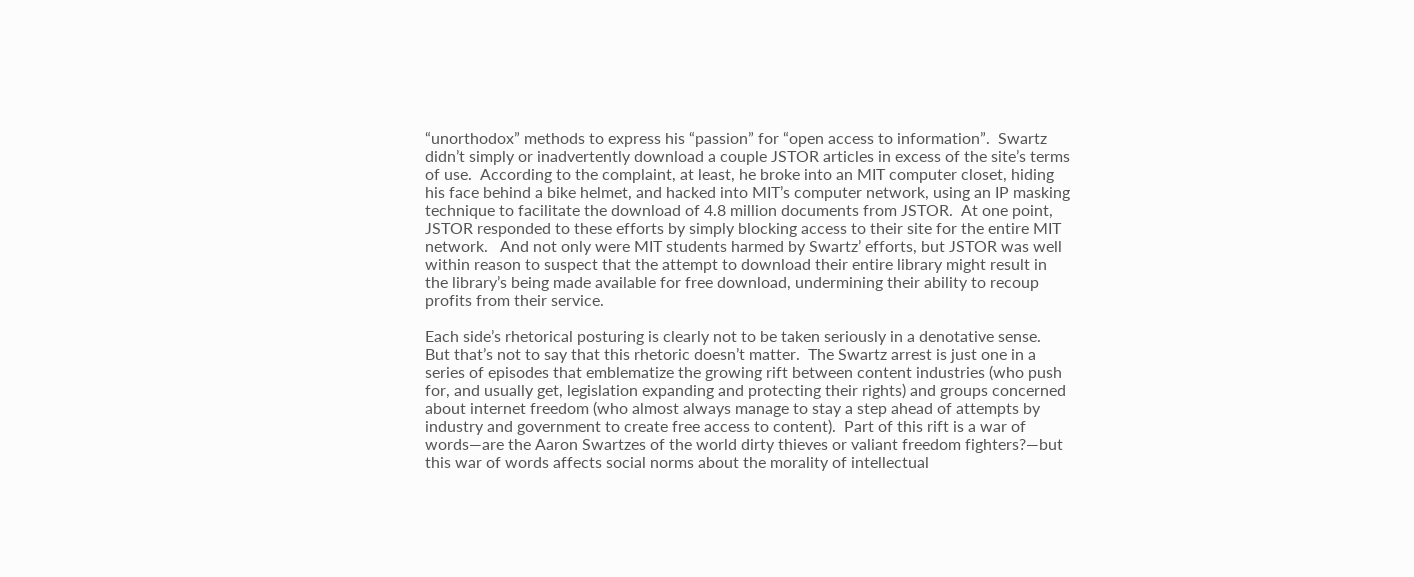“unorthodox” methods to express his “passion” for “open access to information”.  Swartz didn’t simply or inadvertently download a couple JSTOR articles in excess of the site’s terms of use.  According to the complaint, at least, he broke into an MIT computer closet, hiding his face behind a bike helmet, and hacked into MIT’s computer network, using an IP masking technique to facilitate the download of 4.8 million documents from JSTOR.  At one point, JSTOR responded to these efforts by simply blocking access to their site for the entire MIT network.   And not only were MIT students harmed by Swartz’ efforts, but JSTOR was well within reason to suspect that the attempt to download their entire library might result in the library’s being made available for free download, undermining their ability to recoup profits from their service.

Each side’s rhetorical posturing is clearly not to be taken seriously in a denotative sense.  But that’s not to say that this rhetoric doesn’t matter.  The Swartz arrest is just one in a series of episodes that emblematize the growing rift between content industries (who push for, and usually get, legislation expanding and protecting their rights) and groups concerned about internet freedom (who almost always manage to stay a step ahead of attempts by industry and government to create free access to content).  Part of this rift is a war of words—are the Aaron Swartzes of the world dirty thieves or valiant freedom fighters?—but this war of words affects social norms about the morality of intellectual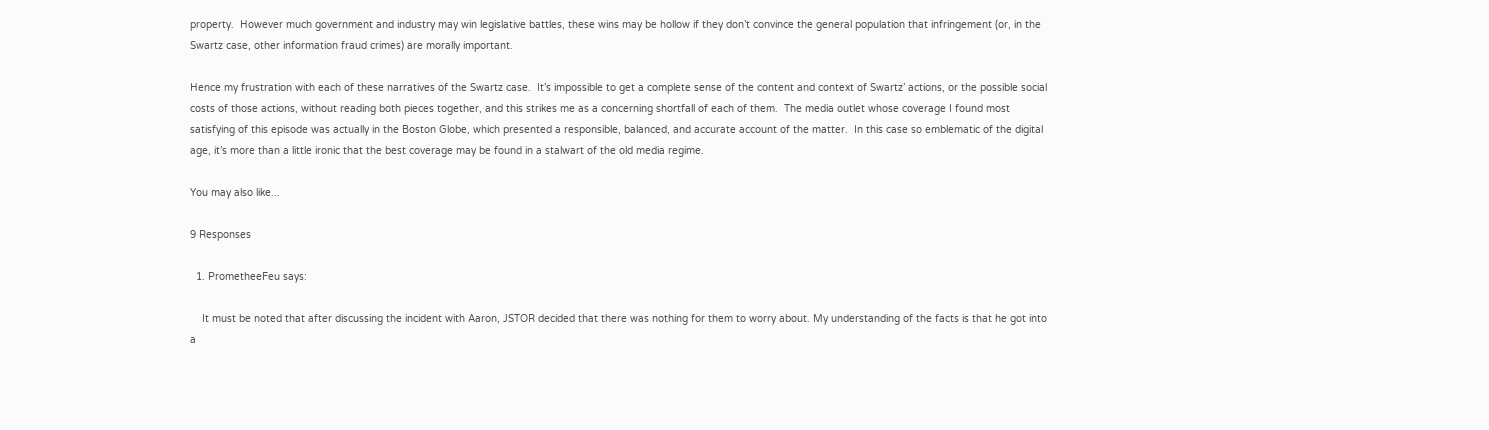property.  However much government and industry may win legislative battles, these wins may be hollow if they don’t convince the general population that infringement (or, in the Swartz case, other information fraud crimes) are morally important.

Hence my frustration with each of these narratives of the Swartz case.  It’s impossible to get a complete sense of the content and context of Swartz’ actions, or the possible social costs of those actions, without reading both pieces together, and this strikes me as a concerning shortfall of each of them.  The media outlet whose coverage I found most satisfying of this episode was actually in the Boston Globe, which presented a responsible, balanced, and accurate account of the matter.  In this case so emblematic of the digital age, it’s more than a little ironic that the best coverage may be found in a stalwart of the old media regime.

You may also like...

9 Responses

  1. PrometheeFeu says:

    It must be noted that after discussing the incident with Aaron, JSTOR decided that there was nothing for them to worry about. My understanding of the facts is that he got into a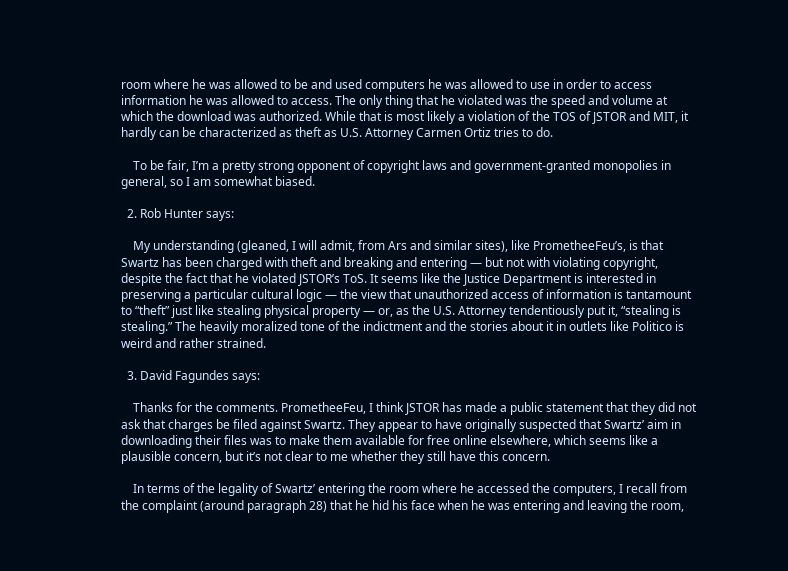room where he was allowed to be and used computers he was allowed to use in order to access information he was allowed to access. The only thing that he violated was the speed and volume at which the download was authorized. While that is most likely a violation of the TOS of JSTOR and MIT, it hardly can be characterized as theft as U.S. Attorney Carmen Ortiz tries to do.

    To be fair, I’m a pretty strong opponent of copyright laws and government-granted monopolies in general, so I am somewhat biased.

  2. Rob Hunter says:

    My understanding (gleaned, I will admit, from Ars and similar sites), like PrometheeFeu’s, is that Swartz has been charged with theft and breaking and entering — but not with violating copyright, despite the fact that he violated JSTOR’s ToS. It seems like the Justice Department is interested in preserving a particular cultural logic — the view that unauthorized access of information is tantamount to “theft” just like stealing physical property — or, as the U.S. Attorney tendentiously put it, “stealing is stealing.” The heavily moralized tone of the indictment and the stories about it in outlets like Politico is weird and rather strained.

  3. David Fagundes says:

    Thanks for the comments. PrometheeFeu, I think JSTOR has made a public statement that they did not ask that charges be filed against Swartz. They appear to have originally suspected that Swartz’ aim in downloading their files was to make them available for free online elsewhere, which seems like a plausible concern, but it’s not clear to me whether they still have this concern.

    In terms of the legality of Swartz’ entering the room where he accessed the computers, I recall from the complaint (around paragraph 28) that he hid his face when he was entering and leaving the room,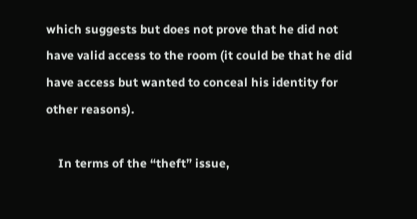which suggests but does not prove that he did not have valid access to the room (it could be that he did have access but wanted to conceal his identity for other reasons).

    In terms of the “theft” issue,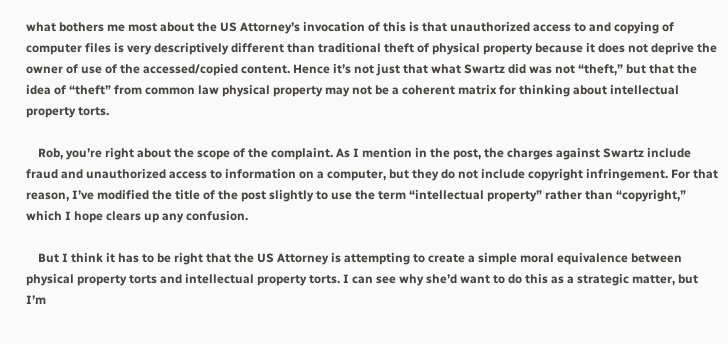what bothers me most about the US Attorney’s invocation of this is that unauthorized access to and copying of computer files is very descriptively different than traditional theft of physical property because it does not deprive the owner of use of the accessed/copied content. Hence it’s not just that what Swartz did was not “theft,” but that the idea of “theft” from common law physical property may not be a coherent matrix for thinking about intellectual property torts.

    Rob, you’re right about the scope of the complaint. As I mention in the post, the charges against Swartz include fraud and unauthorized access to information on a computer, but they do not include copyright infringement. For that reason, I’ve modified the title of the post slightly to use the term “intellectual property” rather than “copyright,” which I hope clears up any confusion.

    But I think it has to be right that the US Attorney is attempting to create a simple moral equivalence between physical property torts and intellectual property torts. I can see why she’d want to do this as a strategic matter, but I’m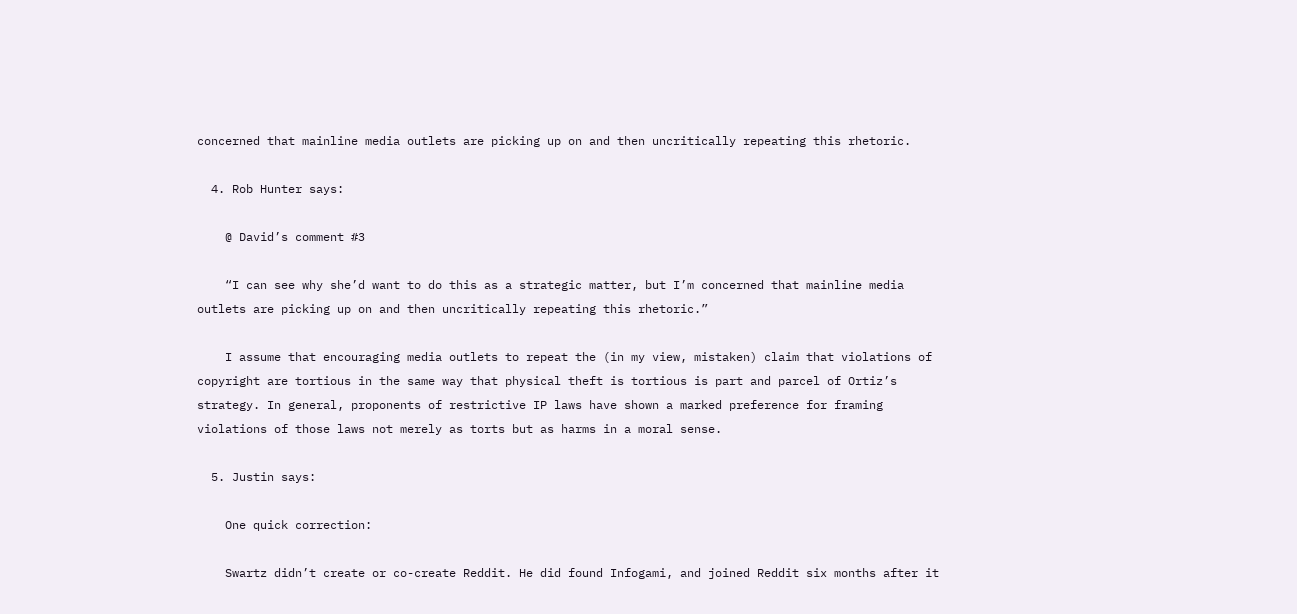concerned that mainline media outlets are picking up on and then uncritically repeating this rhetoric.

  4. Rob Hunter says:

    @ David’s comment #3

    “I can see why she’d want to do this as a strategic matter, but I’m concerned that mainline media outlets are picking up on and then uncritically repeating this rhetoric.”

    I assume that encouraging media outlets to repeat the (in my view, mistaken) claim that violations of copyright are tortious in the same way that physical theft is tortious is part and parcel of Ortiz’s strategy. In general, proponents of restrictive IP laws have shown a marked preference for framing violations of those laws not merely as torts but as harms in a moral sense.

  5. Justin says:

    One quick correction:

    Swartz didn’t create or co-create Reddit. He did found Infogami, and joined Reddit six months after it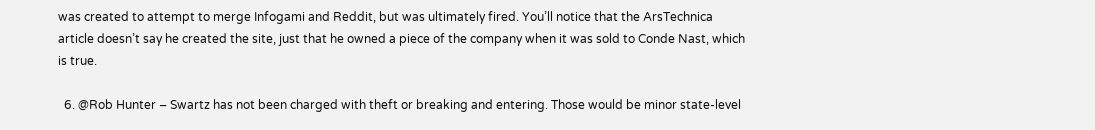was created to attempt to merge Infogami and Reddit, but was ultimately fired. You’ll notice that the ArsTechnica article doesn’t say he created the site, just that he owned a piece of the company when it was sold to Conde Nast, which is true.

  6. @Rob Hunter – Swartz has not been charged with theft or breaking and entering. Those would be minor state-level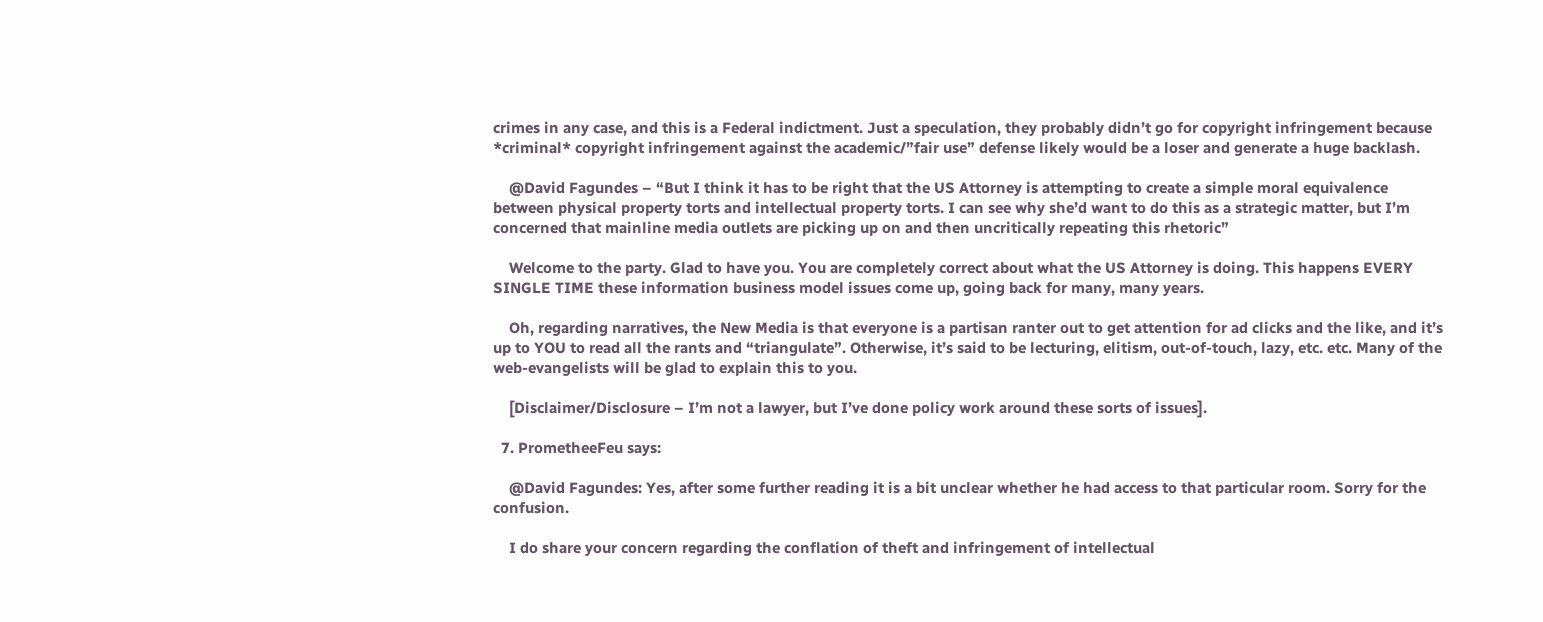crimes in any case, and this is a Federal indictment. Just a speculation, they probably didn’t go for copyright infringement because *criminal* copyright infringement against the academic/”fair use” defense likely would be a loser and generate a huge backlash.

    @David Fagundes – “But I think it has to be right that the US Attorney is attempting to create a simple moral equivalence between physical property torts and intellectual property torts. I can see why she’d want to do this as a strategic matter, but I’m concerned that mainline media outlets are picking up on and then uncritically repeating this rhetoric”

    Welcome to the party. Glad to have you. You are completely correct about what the US Attorney is doing. This happens EVERY SINGLE TIME these information business model issues come up, going back for many, many years.

    Oh, regarding narratives, the New Media is that everyone is a partisan ranter out to get attention for ad clicks and the like, and it’s up to YOU to read all the rants and “triangulate”. Otherwise, it’s said to be lecturing, elitism, out-of-touch, lazy, etc. etc. Many of the web-evangelists will be glad to explain this to you.

    [Disclaimer/Disclosure – I’m not a lawyer, but I’ve done policy work around these sorts of issues].

  7. PrometheeFeu says:

    @David Fagundes: Yes, after some further reading it is a bit unclear whether he had access to that particular room. Sorry for the confusion.

    I do share your concern regarding the conflation of theft and infringement of intellectual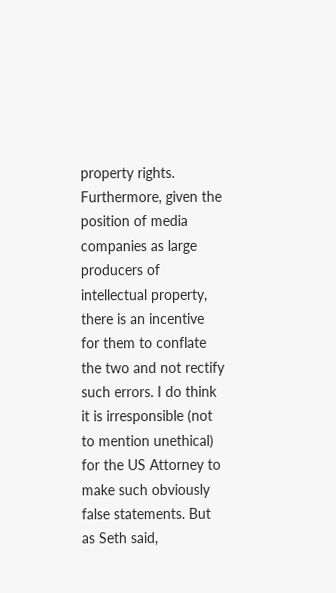property rights. Furthermore, given the position of media companies as large producers of intellectual property, there is an incentive for them to conflate the two and not rectify such errors. I do think it is irresponsible (not to mention unethical) for the US Attorney to make such obviously false statements. But as Seth said,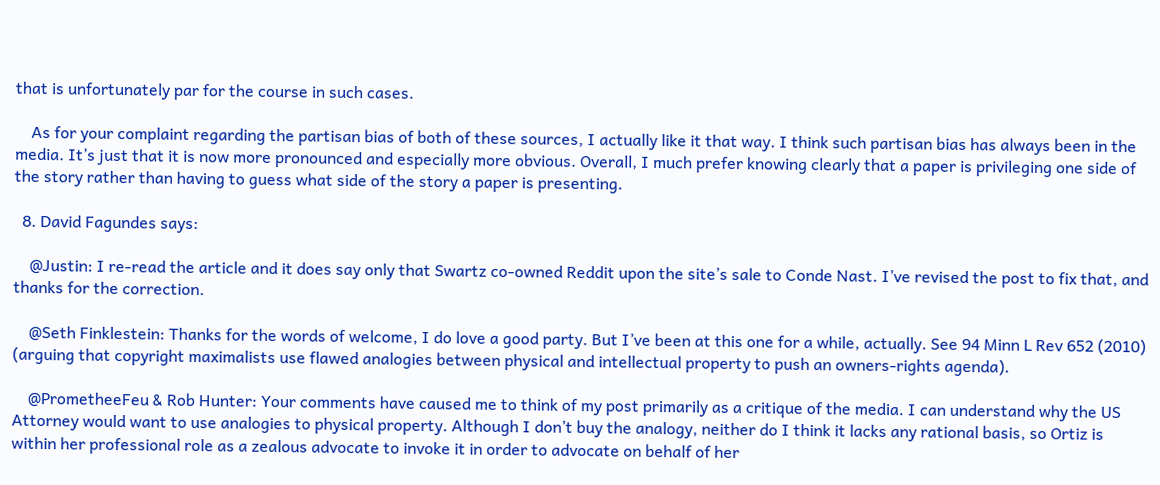that is unfortunately par for the course in such cases.

    As for your complaint regarding the partisan bias of both of these sources, I actually like it that way. I think such partisan bias has always been in the media. It’s just that it is now more pronounced and especially more obvious. Overall, I much prefer knowing clearly that a paper is privileging one side of the story rather than having to guess what side of the story a paper is presenting.

  8. David Fagundes says:

    @Justin: I re-read the article and it does say only that Swartz co-owned Reddit upon the site’s sale to Conde Nast. I’ve revised the post to fix that, and thanks for the correction.

    @Seth Finklestein: Thanks for the words of welcome, I do love a good party. But I’ve been at this one for a while, actually. See 94 Minn L Rev 652 (2010) (arguing that copyright maximalists use flawed analogies between physical and intellectual property to push an owners-rights agenda).

    @PrometheeFeu & Rob Hunter: Your comments have caused me to think of my post primarily as a critique of the media. I can understand why the US Attorney would want to use analogies to physical property. Although I don’t buy the analogy, neither do I think it lacks any rational basis, so Ortiz is within her professional role as a zealous advocate to invoke it in order to advocate on behalf of her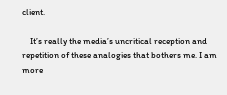client.

    It’s really the media’s uncritical reception and repetition of these analogies that bothers me. I am more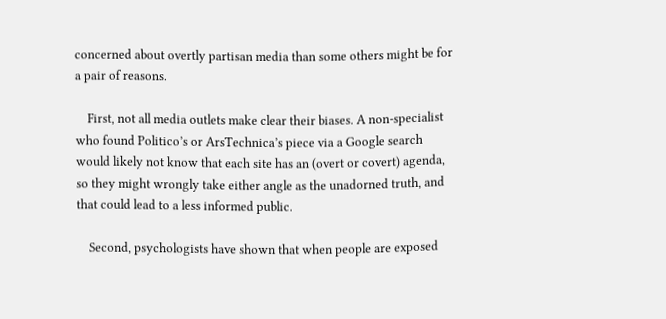concerned about overtly partisan media than some others might be for a pair of reasons.

    First, not all media outlets make clear their biases. A non-specialist who found Politico’s or ArsTechnica’s piece via a Google search would likely not know that each site has an (overt or covert) agenda, so they might wrongly take either angle as the unadorned truth, and that could lead to a less informed public.

    Second, psychologists have shown that when people are exposed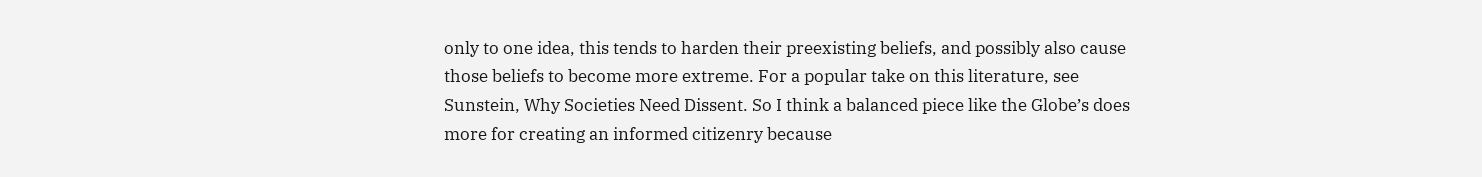only to one idea, this tends to harden their preexisting beliefs, and possibly also cause those beliefs to become more extreme. For a popular take on this literature, see Sunstein, Why Societies Need Dissent. So I think a balanced piece like the Globe’s does more for creating an informed citizenry because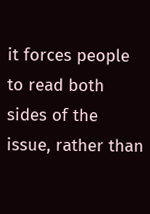it forces people to read both sides of the issue, rather than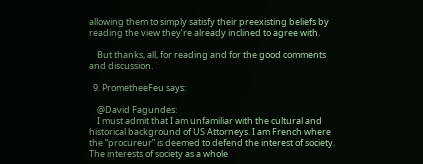allowing them to simply satisfy their preexisting beliefs by reading the view they’re already inclined to agree with.

    But thanks, all, for reading and for the good comments and discussion.

  9. PrometheeFeu says:

    @David Fagundes:
    I must admit that I am unfamiliar with the cultural and historical background of US Attorneys. I am French where the “procureur” is deemed to defend the interest of society. The interests of society as a whole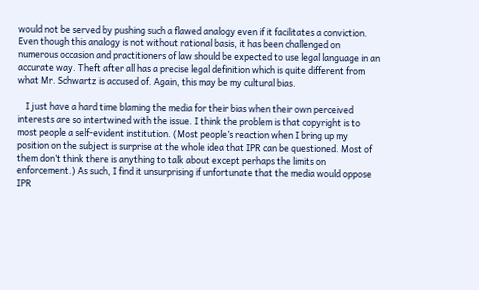would not be served by pushing such a flawed analogy even if it facilitates a conviction. Even though this analogy is not without rational basis, it has been challenged on numerous occasion and practitioners of law should be expected to use legal language in an accurate way. Theft after all has a precise legal definition which is quite different from what Mr. Schwartz is accused of. Again, this may be my cultural bias.

    I just have a hard time blaming the media for their bias when their own perceived interests are so intertwined with the issue. I think the problem is that copyright is to most people a self-evident institution. (Most people’s reaction when I bring up my position on the subject is surprise at the whole idea that IPR can be questioned. Most of them don’t think there is anything to talk about except perhaps the limits on enforcement.) As such, I find it unsurprising if unfortunate that the media would oppose IPR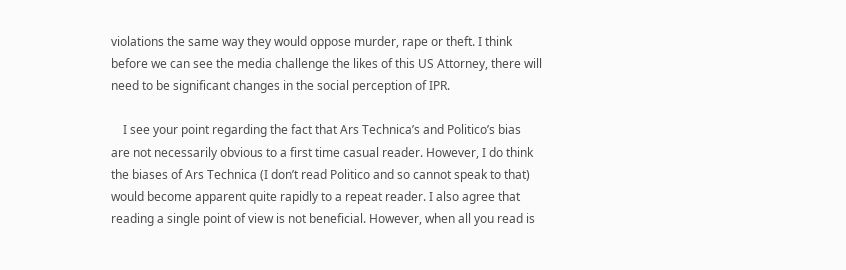violations the same way they would oppose murder, rape or theft. I think before we can see the media challenge the likes of this US Attorney, there will need to be significant changes in the social perception of IPR.

    I see your point regarding the fact that Ars Technica’s and Politico’s bias are not necessarily obvious to a first time casual reader. However, I do think the biases of Ars Technica (I don’t read Politico and so cannot speak to that) would become apparent quite rapidly to a repeat reader. I also agree that reading a single point of view is not beneficial. However, when all you read is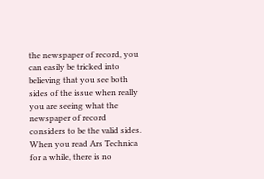the newspaper of record, you can easily be tricked into believing that you see both sides of the issue when really you are seeing what the newspaper of record considers to be the valid sides. When you read Ars Technica for a while, there is no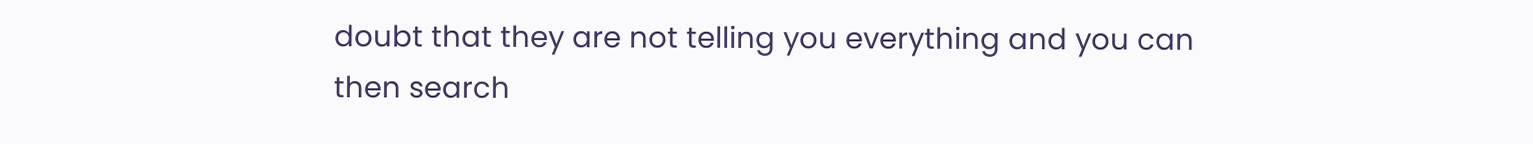doubt that they are not telling you everything and you can then search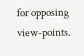for opposing view-points.